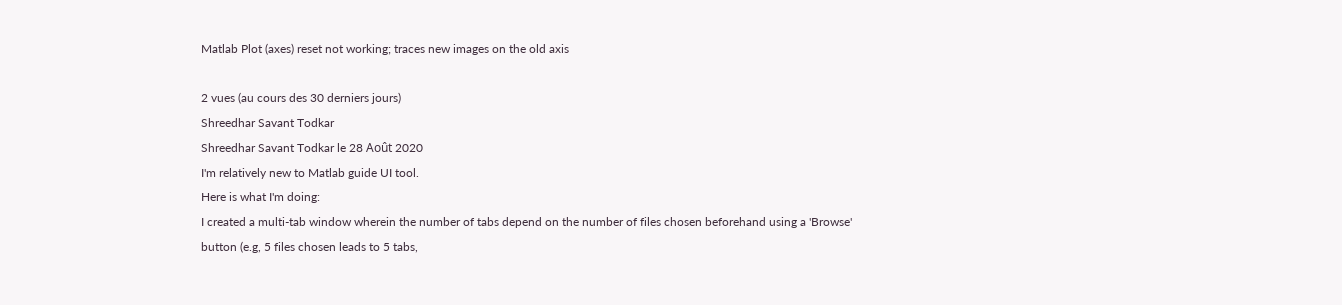Matlab Plot (axes) reset not working; traces new images on the old axis

2 vues (au cours des 30 derniers jours)
Shreedhar Savant Todkar
Shreedhar Savant Todkar le 28 Août 2020
I'm relatively new to Matlab guide UI tool.
Here is what I'm doing:
I created a multi-tab window wherein the number of tabs depend on the number of files chosen beforehand using a 'Browse' button (e.g, 5 files chosen leads to 5 tabs,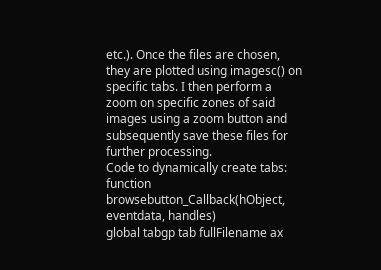etc.). Once the files are chosen, they are plotted using imagesc() on specific tabs. I then perform a zoom on specific zones of said images using a zoom button and subsequently save these files for further processing.
Code to dynamically create tabs:
function browsebutton_Callback(hObject, eventdata, handles)
global tabgp tab fullFilename ax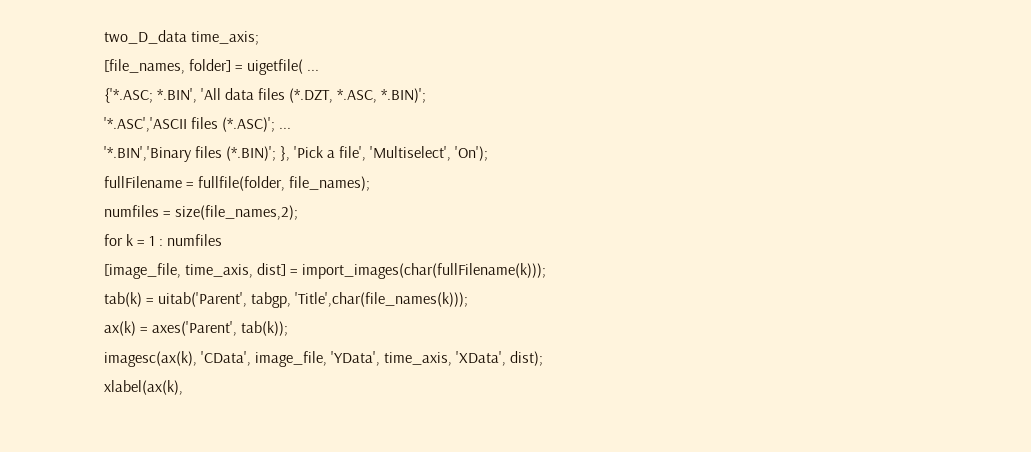two_D_data time_axis;
[file_names, folder] = uigetfile( ...
{'*.ASC; *.BIN', 'All data files (*.DZT, *.ASC, *.BIN)';
'*.ASC','ASCII files (*.ASC)'; ...
'*.BIN','Binary files (*.BIN)'; }, 'Pick a file', 'Multiselect', 'On');
fullFilename = fullfile(folder, file_names);
numfiles = size(file_names,2);
for k = 1 : numfiles
[image_file, time_axis, dist] = import_images(char(fullFilename(k)));
tab(k) = uitab('Parent', tabgp, 'Title',char(file_names(k)));
ax(k) = axes('Parent', tab(k));
imagesc(ax(k), 'CData', image_file, 'YData', time_axis, 'XData', dist);
xlabel(ax(k),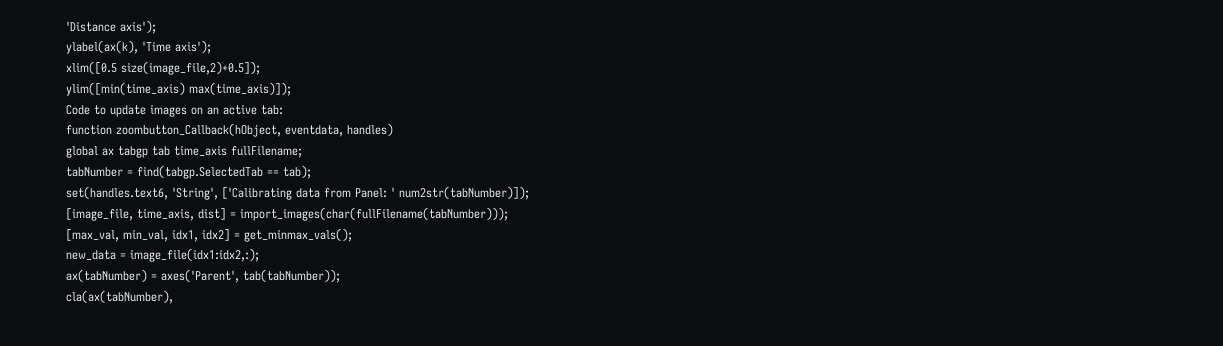'Distance axis');
ylabel(ax(k), 'Time axis');
xlim([0.5 size(image_file,2)+0.5]);
ylim([min(time_axis) max(time_axis)]);
Code to update images on an active tab:
function zoombutton_Callback(hObject, eventdata, handles)
global ax tabgp tab time_axis fullFilename;
tabNumber = find(tabgp.SelectedTab == tab);
set(handles.text6, 'String', ['Calibrating data from Panel: ' num2str(tabNumber)]);
[image_file, time_axis, dist] = import_images(char(fullFilename(tabNumber)));
[max_val, min_val, idx1, idx2] = get_minmax_vals();
new_data = image_file(idx1:idx2,:);
ax(tabNumber) = axes('Parent', tab(tabNumber));
cla(ax(tabNumber),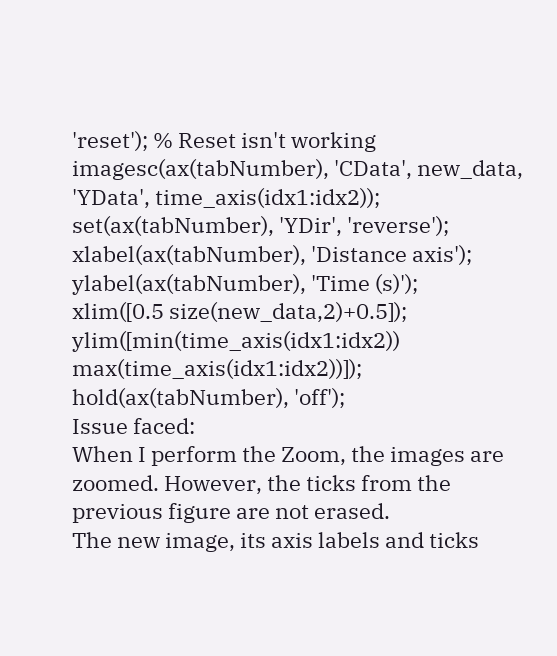'reset'); % Reset isn't working
imagesc(ax(tabNumber), 'CData', new_data, 'YData', time_axis(idx1:idx2));
set(ax(tabNumber), 'YDir', 'reverse');
xlabel(ax(tabNumber), 'Distance axis');
ylabel(ax(tabNumber), 'Time (s)');
xlim([0.5 size(new_data,2)+0.5]);
ylim([min(time_axis(idx1:idx2)) max(time_axis(idx1:idx2))]);
hold(ax(tabNumber), 'off');
Issue faced:
When I perform the Zoom, the images are zoomed. However, the ticks from the previous figure are not erased.
The new image, its axis labels and ticks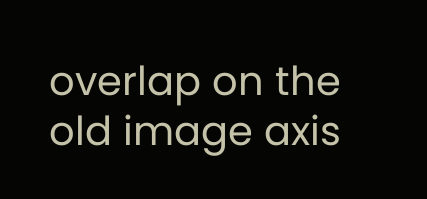overlap on the old image axis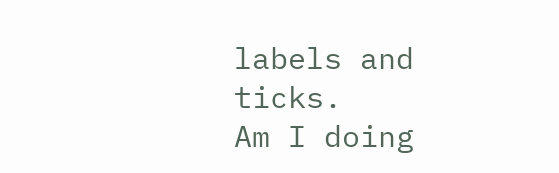labels and ticks.
Am I doing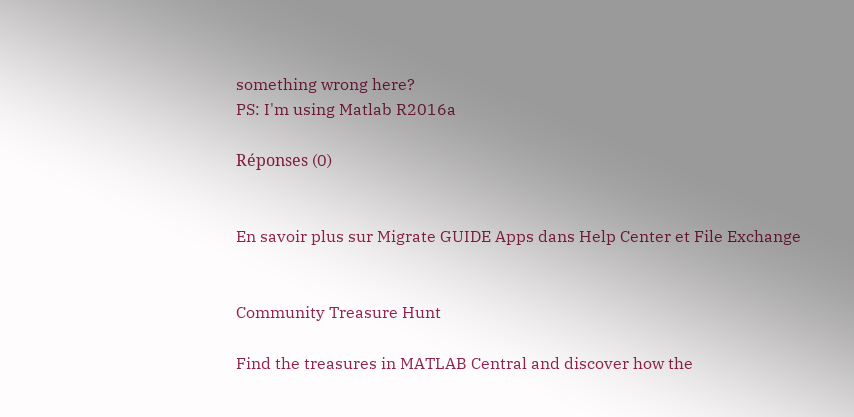something wrong here?
PS: I'm using Matlab R2016a

Réponses (0)


En savoir plus sur Migrate GUIDE Apps dans Help Center et File Exchange


Community Treasure Hunt

Find the treasures in MATLAB Central and discover how the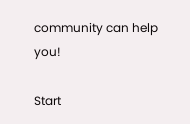community can help you!

Start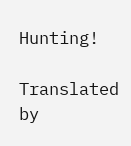Hunting!

Translated by